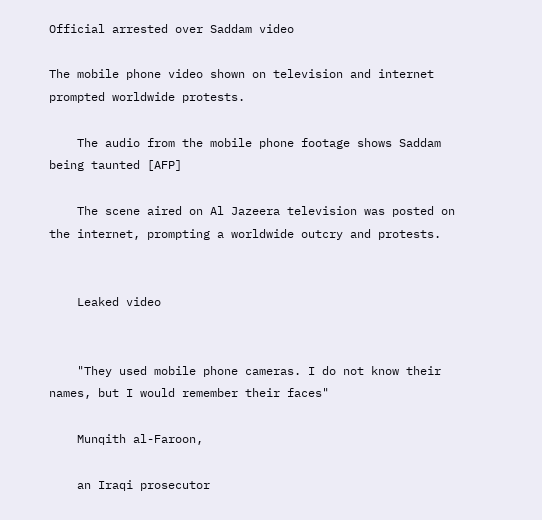Official arrested over Saddam video

The mobile phone video shown on television and internet prompted worldwide protests.

    The audio from the mobile phone footage shows Saddam being taunted [AFP]

    The scene aired on Al Jazeera television was posted on the internet, prompting a worldwide outcry and protests.


    Leaked video


    "They used mobile phone cameras. I do not know their names, but I would remember their faces"

    Munqith al-Faroon,

    an Iraqi prosecutor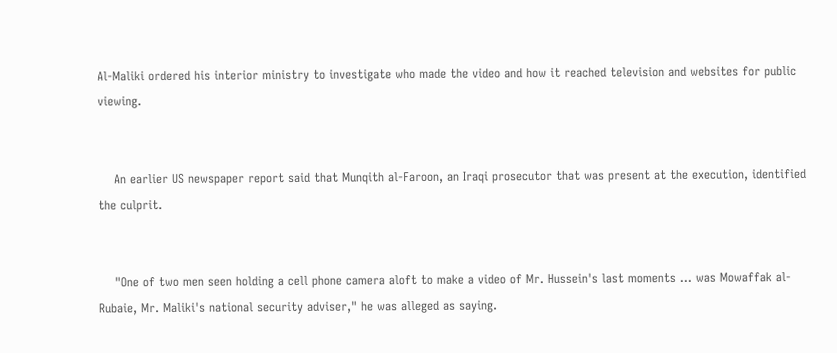Al-Maliki ordered his interior ministry to investigate who made the video and how it reached television and websites for public viewing.


    An earlier US newspaper report said that Munqith al-Faroon, an Iraqi prosecutor that was present at the execution, identified the culprit.


    "One of two men seen holding a cell phone camera aloft to make a video of Mr. Hussein's last moments ... was Mowaffak al-Rubaie, Mr. Maliki's national security adviser," he was alleged as saying.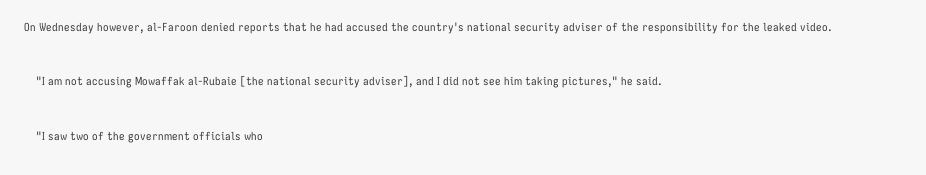On Wednesday however, al-Faroon denied reports that he had accused the country's national security adviser of the responsibility for the leaked video.


    "I am not accusing Mowaffak al-Rubaie [the national security adviser], and I did not see him taking pictures," he said.


    "I saw two of the government officials who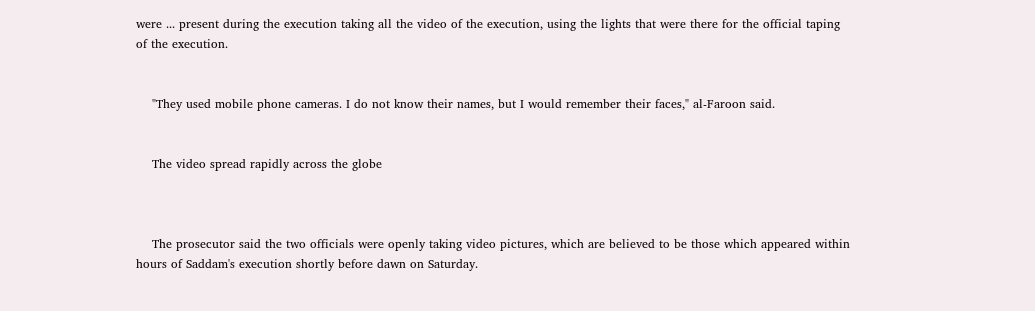were ... present during the execution taking all the video of the execution, using the lights that were there for the official taping of the execution.


    "They used mobile phone cameras. I do not know their names, but I would remember their faces," al-Faroon said.


    The video spread rapidly across the globe



    The prosecutor said the two officials were openly taking video pictures, which are believed to be those which appeared within hours of Saddam's execution shortly before dawn on Saturday.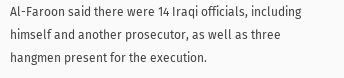Al-Faroon said there were 14 Iraqi officials, including himself and another prosecutor, as well as three hangmen present for the execution.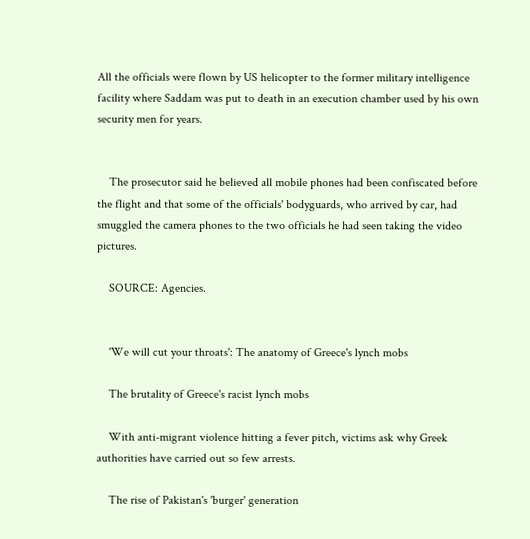All the officials were flown by US helicopter to the former military intelligence facility where Saddam was put to death in an execution chamber used by his own security men for years.


    The prosecutor said he believed all mobile phones had been confiscated before the flight and that some of the officials' bodyguards, who arrived by car, had smuggled the camera phones to the two officials he had seen taking the video pictures.

    SOURCE: Agencies.


    'We will cut your throats': The anatomy of Greece's lynch mobs

    The brutality of Greece's racist lynch mobs

    With anti-migrant violence hitting a fever pitch, victims ask why Greek authorities have carried out so few arrests.

    The rise of Pakistan's 'burger' generation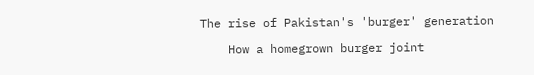The rise of Pakistan's 'burger' generation

    How a homegrown burger joint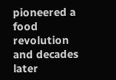pioneered a food revolution and decades later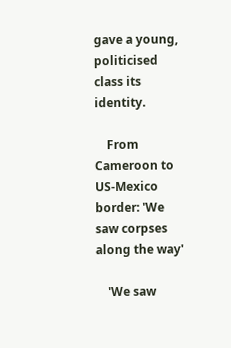gave a young, politicised class its identity.

    From Cameroon to US-Mexico border: 'We saw corpses along the way'

    'We saw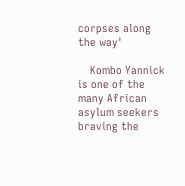corpses along the way'

    Kombo Yannick is one of the many African asylum seekers braving the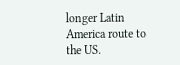longer Latin America route to the US.